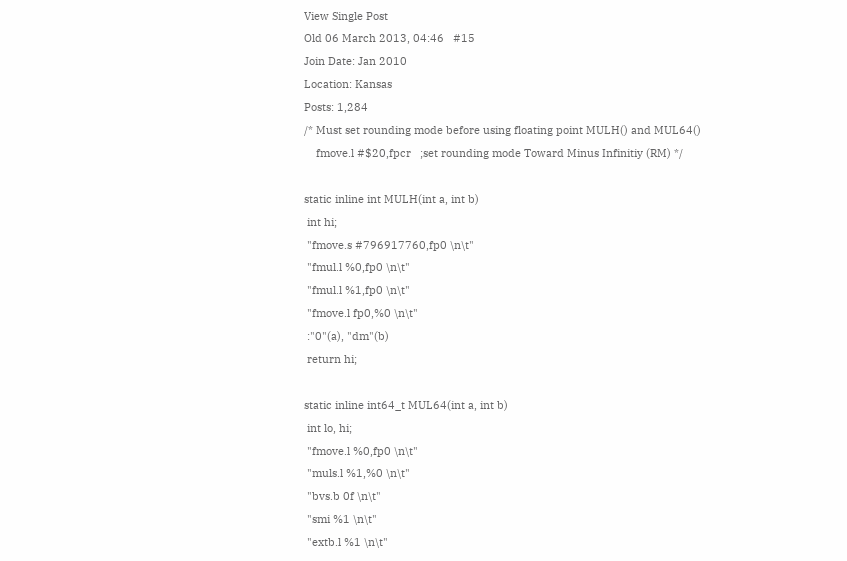View Single Post
Old 06 March 2013, 04:46   #15
Join Date: Jan 2010
Location: Kansas
Posts: 1,284
/* Must set rounding mode before using floating point MULH() and MUL64()
    fmove.l #$20,fpcr   ;set rounding mode Toward Minus Infinitiy (RM) */

static inline int MULH(int a, int b)
 int hi;
 "fmove.s #796917760,fp0 \n\t"
 "fmul.l %0,fp0 \n\t"
 "fmul.l %1,fp0 \n\t"
 "fmove.l fp0,%0 \n\t"
 :"0"(a), "dm"(b)
 return hi;

static inline int64_t MUL64(int a, int b)
 int lo, hi;
 "fmove.l %0,fp0 \n\t"
 "muls.l %1,%0 \n\t"
 "bvs.b 0f \n\t"
 "smi %1 \n\t"
 "extb.l %1 \n\t"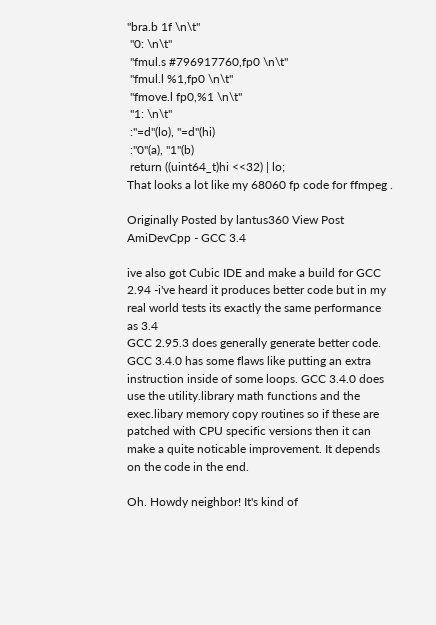"bra.b 1f \n\t"
 "0: \n\t"
 "fmul.s #796917760,fp0 \n\t"
 "fmul.l %1,fp0 \n\t"
 "fmove.l fp0,%1 \n\t"
 "1: \n\t"
 :"=d"(lo), "=d"(hi)
 :"0"(a), "1"(b)
 return ((uint64_t)hi <<32) | lo;
That looks a lot like my 68060 fp code for ffmpeg .

Originally Posted by lantus360 View Post
AmiDevCpp - GCC 3.4

ive also got Cubic IDE and make a build for GCC 2.94 -i've heard it produces better code but in my real world tests its exactly the same performance as 3.4
GCC 2.95.3 does generally generate better code. GCC 3.4.0 has some flaws like putting an extra instruction inside of some loops. GCC 3.4.0 does use the utility.library math functions and the exec.libary memory copy routines so if these are patched with CPU specific versions then it can make a quite noticable improvement. It depends on the code in the end.

Oh. Howdy neighbor! It's kind of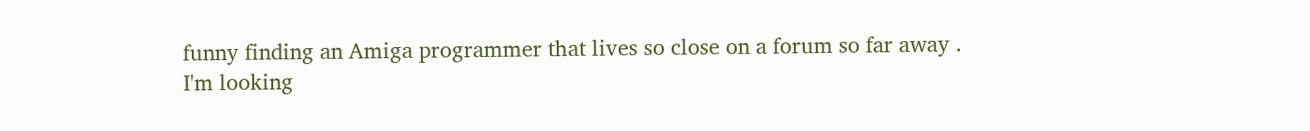funny finding an Amiga programmer that lives so close on a forum so far away .
I'm looking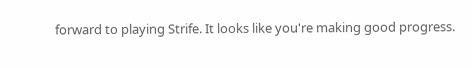forward to playing Strife. It looks like you're making good progress.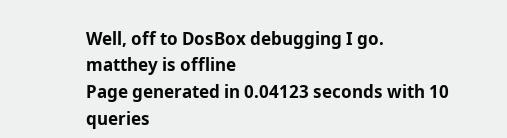Well, off to DosBox debugging I go.
matthey is offline
Page generated in 0.04123 seconds with 10 queries